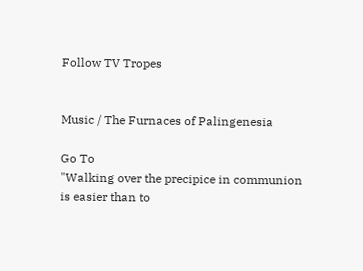Follow TV Tropes


Music / The Furnaces of Palingenesia

Go To
"Walking over the precipice in communion is easier than to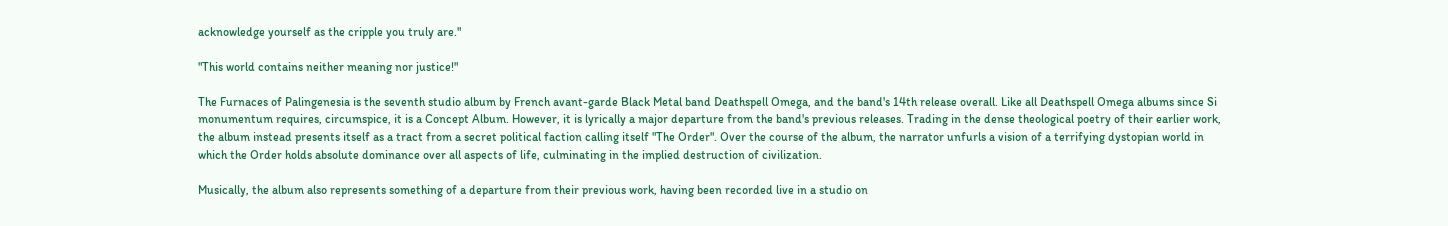acknowledge yourself as the cripple you truly are."

"This world contains neither meaning nor justice!"

The Furnaces of Palingenesia is the seventh studio album by French avant-garde Black Metal band Deathspell Omega, and the band's 14th release overall. Like all Deathspell Omega albums since Si monumentum requires, circumspice, it is a Concept Album. However, it is lyrically a major departure from the band's previous releases. Trading in the dense theological poetry of their earlier work, the album instead presents itself as a tract from a secret political faction calling itself "The Order". Over the course of the album, the narrator unfurls a vision of a terrifying dystopian world in which the Order holds absolute dominance over all aspects of life, culminating in the implied destruction of civilization.

Musically, the album also represents something of a departure from their previous work, having been recorded live in a studio on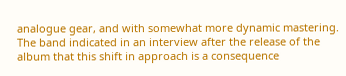analogue gear, and with somewhat more dynamic mastering. The band indicated in an interview after the release of the album that this shift in approach is a consequence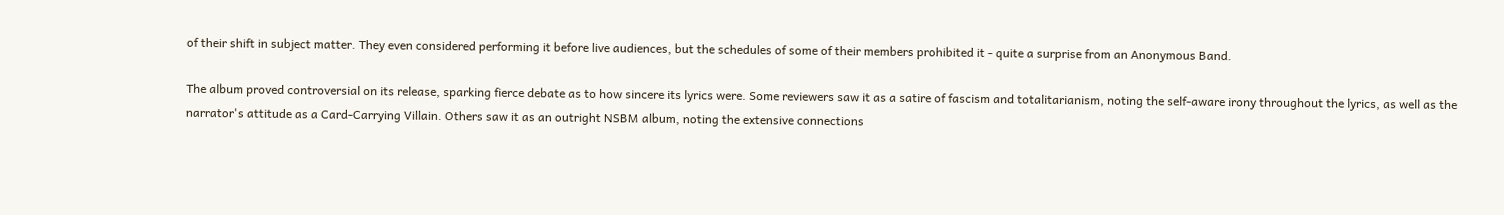of their shift in subject matter. They even considered performing it before live audiences, but the schedules of some of their members prohibited it - quite a surprise from an Anonymous Band.

The album proved controversial on its release, sparking fierce debate as to how sincere its lyrics were. Some reviewers saw it as a satire of fascism and totalitarianism, noting the self-aware irony throughout the lyrics, as well as the narrator's attitude as a Card-Carrying Villain. Others saw it as an outright NSBM album, noting the extensive connections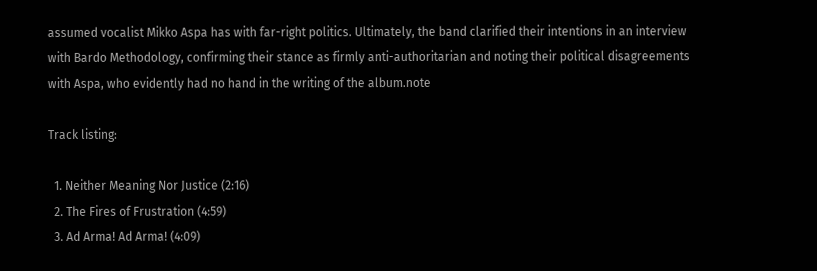assumed vocalist Mikko Aspa has with far-right politics. Ultimately, the band clarified their intentions in an interview with Bardo Methodology, confirming their stance as firmly anti-authoritarian and noting their political disagreements with Aspa, who evidently had no hand in the writing of the album.note

Track listing:

  1. Neither Meaning Nor Justice (2:16)
  2. The Fires of Frustration (4:59)
  3. Ad Arma! Ad Arma! (4:09)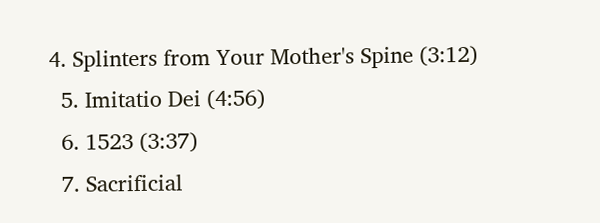4. Splinters from Your Mother's Spine (3:12)
  5. Imitatio Dei (4:56)
  6. 1523 (3:37)
  7. Sacrificial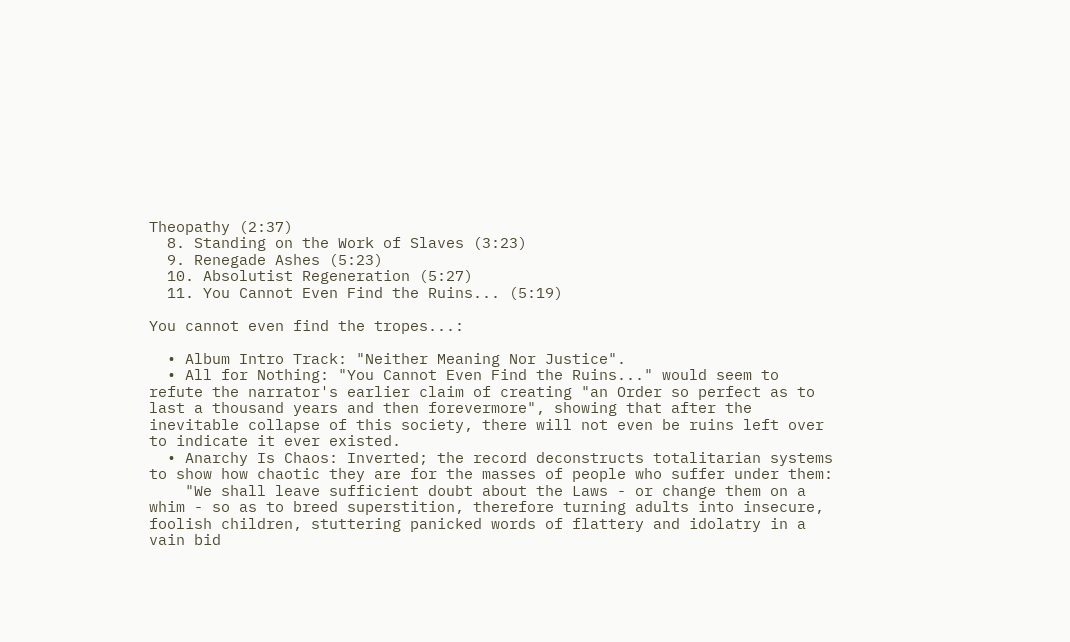Theopathy (2:37)
  8. Standing on the Work of Slaves (3:23)
  9. Renegade Ashes (5:23)
  10. Absolutist Regeneration (5:27)
  11. You Cannot Even Find the Ruins... (5:19)

You cannot even find the tropes...:

  • Album Intro Track: "Neither Meaning Nor Justice".
  • All for Nothing: "You Cannot Even Find the Ruins..." would seem to refute the narrator's earlier claim of creating "an Order so perfect as to last a thousand years and then forevermore", showing that after the inevitable collapse of this society, there will not even be ruins left over to indicate it ever existed.
  • Anarchy Is Chaos: Inverted; the record deconstructs totalitarian systems to show how chaotic they are for the masses of people who suffer under them:
    "We shall leave sufficient doubt about the Laws - or change them on a whim - so as to breed superstition, therefore turning adults into insecure, foolish children, stuttering panicked words of flattery and idolatry in a vain bid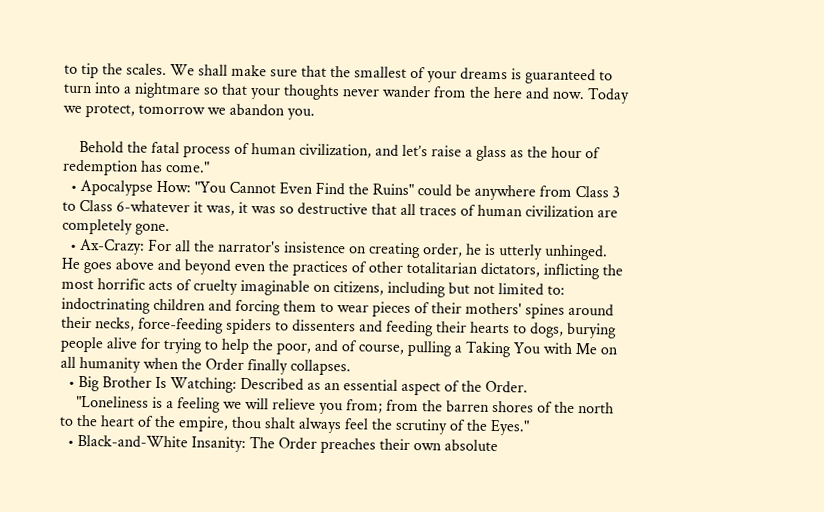to tip the scales. We shall make sure that the smallest of your dreams is guaranteed to turn into a nightmare so that your thoughts never wander from the here and now. Today we protect, tomorrow we abandon you.

    Behold the fatal process of human civilization, and let’s raise a glass as the hour of redemption has come."
  • Apocalypse How: "You Cannot Even Find the Ruins" could be anywhere from Class 3 to Class 6-whatever it was, it was so destructive that all traces of human civilization are completely gone.
  • Ax-Crazy: For all the narrator's insistence on creating order, he is utterly unhinged. He goes above and beyond even the practices of other totalitarian dictators, inflicting the most horrific acts of cruelty imaginable on citizens, including but not limited to: indoctrinating children and forcing them to wear pieces of their mothers' spines around their necks, force-feeding spiders to dissenters and feeding their hearts to dogs, burying people alive for trying to help the poor, and of course, pulling a Taking You with Me on all humanity when the Order finally collapses.
  • Big Brother Is Watching: Described as an essential aspect of the Order.
    "Loneliness is a feeling we will relieve you from; from the barren shores of the north to the heart of the empire, thou shalt always feel the scrutiny of the Eyes."
  • Black-and-White Insanity: The Order preaches their own absolute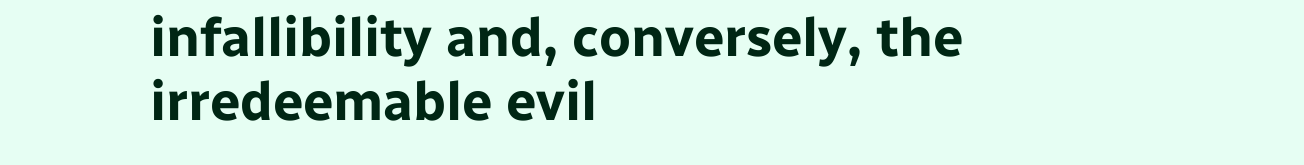infallibility and, conversely, the irredeemable evil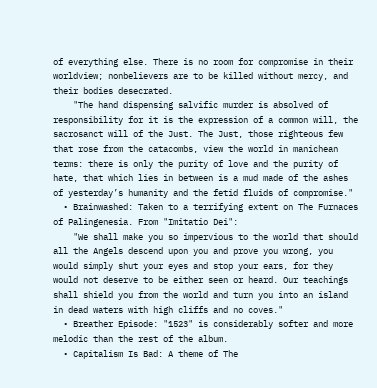of everything else. There is no room for compromise in their worldview; nonbelievers are to be killed without mercy, and their bodies desecrated.
    "The hand dispensing salvific murder is absolved of responsibility for it is the expression of a common will, the sacrosanct will of the Just. The Just, those righteous few that rose from the catacombs, view the world in manichean terms: there is only the purity of love and the purity of hate, that which lies in between is a mud made of the ashes of yesterday’s humanity and the fetid fluids of compromise."
  • Brainwashed: Taken to a terrifying extent on The Furnaces of Palingenesia. From "Imitatio Dei":
    "We shall make you so impervious to the world that should all the Angels descend upon you and prove you wrong, you would simply shut your eyes and stop your ears, for they would not deserve to be either seen or heard. Our teachings shall shield you from the world and turn you into an island in dead waters with high cliffs and no coves."
  • Breather Episode: "1523" is considerably softer and more melodic than the rest of the album.
  • Capitalism Is Bad: A theme of The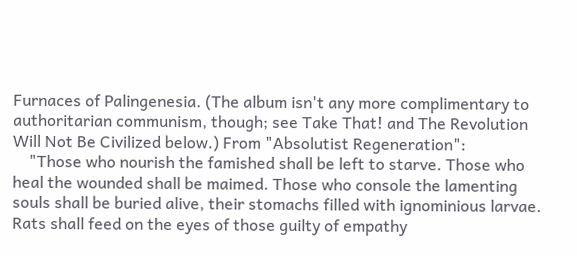Furnaces of Palingenesia. (The album isn't any more complimentary to authoritarian communism, though; see Take That! and The Revolution Will Not Be Civilized below.) From "Absolutist Regeneration":
    "Those who nourish the famished shall be left to starve. Those who heal the wounded shall be maimed. Those who console the lamenting souls shall be buried alive, their stomachs filled with ignominious larvae. Rats shall feed on the eyes of those guilty of empathy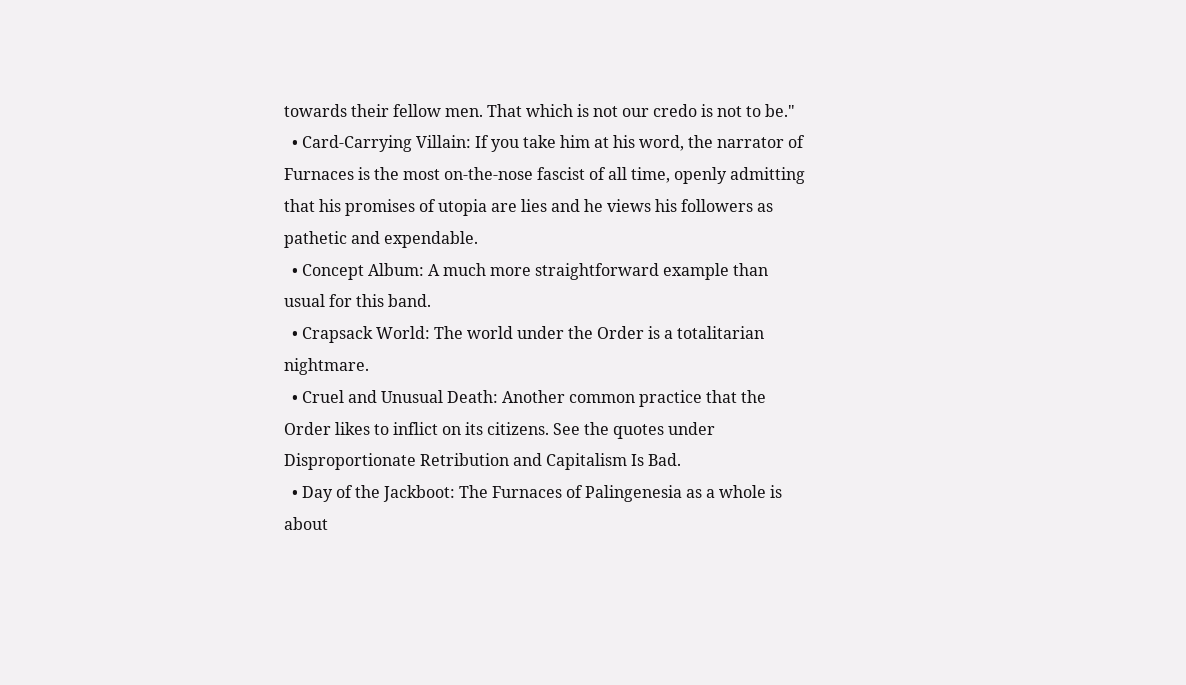towards their fellow men. That which is not our credo is not to be."
  • Card-Carrying Villain: If you take him at his word, the narrator of Furnaces is the most on-the-nose fascist of all time, openly admitting that his promises of utopia are lies and he views his followers as pathetic and expendable.
  • Concept Album: A much more straightforward example than usual for this band.
  • Crapsack World: The world under the Order is a totalitarian nightmare.
  • Cruel and Unusual Death: Another common practice that the Order likes to inflict on its citizens. See the quotes under Disproportionate Retribution and Capitalism Is Bad.
  • Day of the Jackboot: The Furnaces of Palingenesia as a whole is about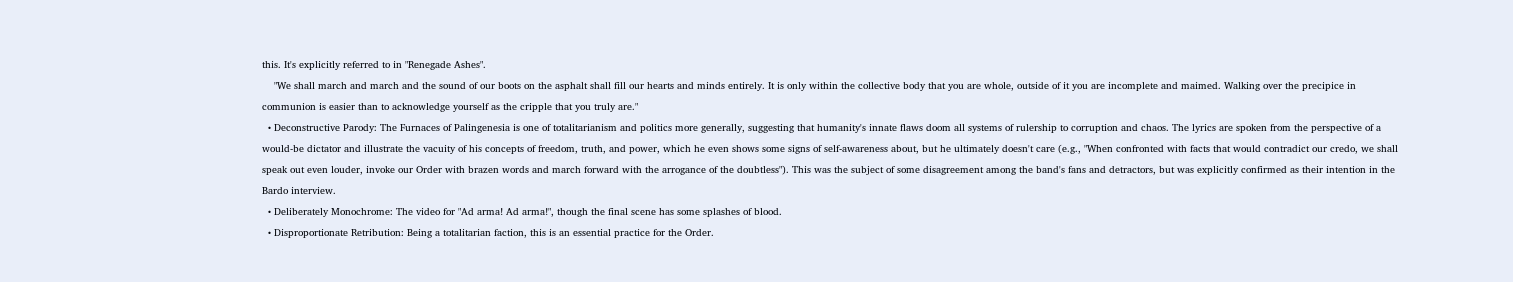this. It's explicitly referred to in "Renegade Ashes".
    "We shall march and march and the sound of our boots on the asphalt shall fill our hearts and minds entirely. It is only within the collective body that you are whole, outside of it you are incomplete and maimed. Walking over the precipice in communion is easier than to acknowledge yourself as the cripple that you truly are."
  • Deconstructive Parody: The Furnaces of Palingenesia is one of totalitarianism and politics more generally, suggesting that humanity's innate flaws doom all systems of rulership to corruption and chaos. The lyrics are spoken from the perspective of a would-be dictator and illustrate the vacuity of his concepts of freedom, truth, and power, which he even shows some signs of self-awareness about, but he ultimately doesn't care (e.g., "When confronted with facts that would contradict our credo, we shall speak out even louder, invoke our Order with brazen words and march forward with the arrogance of the doubtless"). This was the subject of some disagreement among the band's fans and detractors, but was explicitly confirmed as their intention in the Bardo interview.
  • Deliberately Monochrome: The video for "Ad arma! Ad arma!", though the final scene has some splashes of blood.
  • Disproportionate Retribution: Being a totalitarian faction, this is an essential practice for the Order.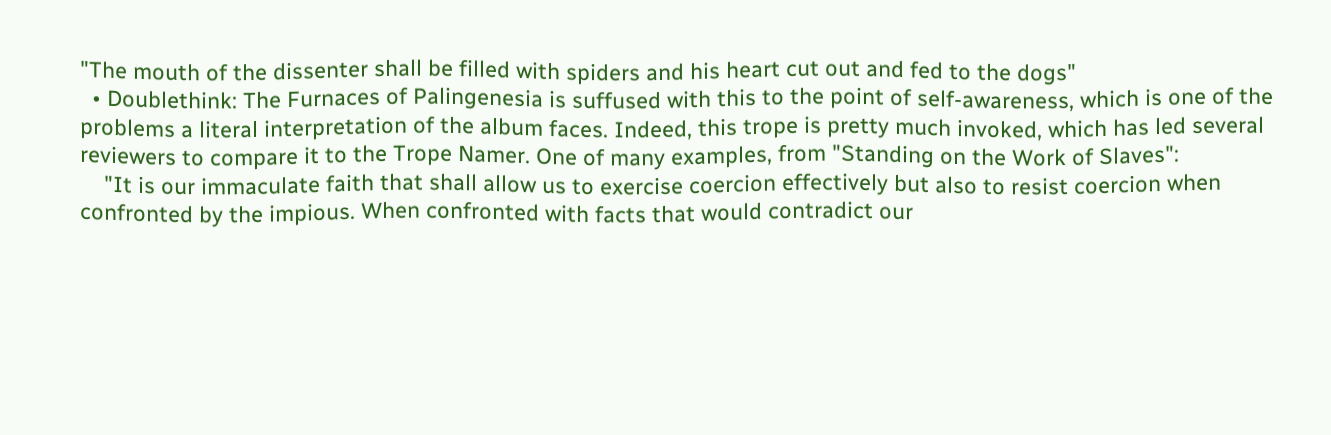"The mouth of the dissenter shall be filled with spiders and his heart cut out and fed to the dogs"
  • Doublethink: The Furnaces of Palingenesia is suffused with this to the point of self-awareness, which is one of the problems a literal interpretation of the album faces. Indeed, this trope is pretty much invoked, which has led several reviewers to compare it to the Trope Namer. One of many examples, from "Standing on the Work of Slaves":
    "It is our immaculate faith that shall allow us to exercise coercion effectively but also to resist coercion when confronted by the impious. When confronted with facts that would contradict our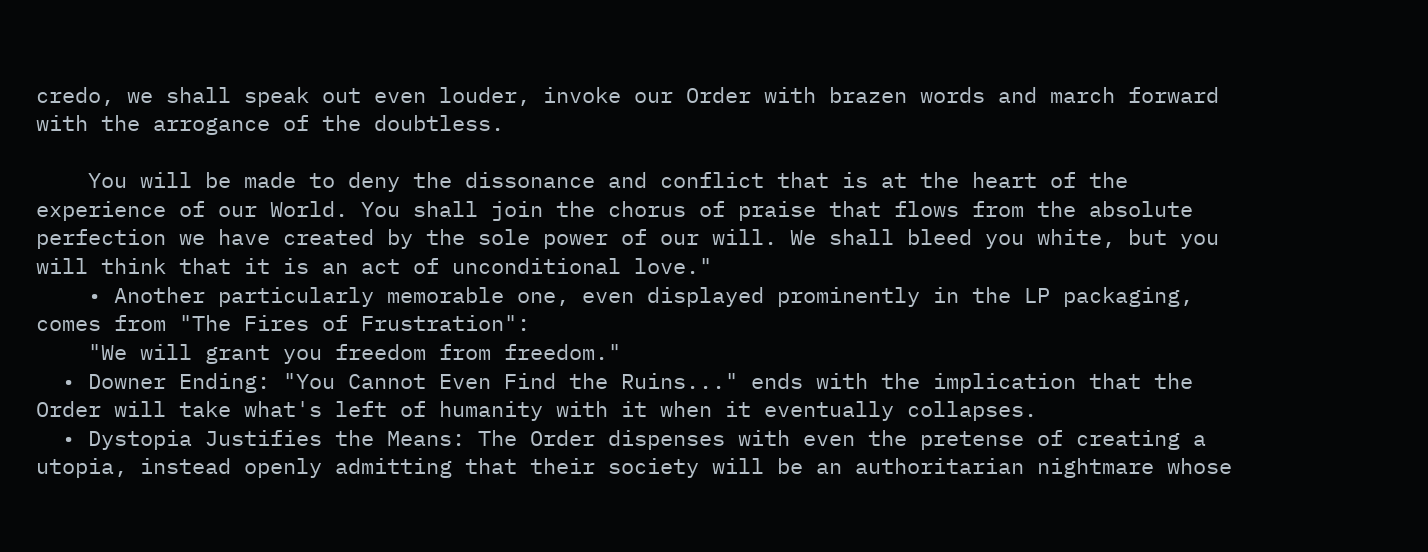credo, we shall speak out even louder, invoke our Order with brazen words and march forward with the arrogance of the doubtless.

    You will be made to deny the dissonance and conflict that is at the heart of the experience of our World. You shall join the chorus of praise that flows from the absolute perfection we have created by the sole power of our will. We shall bleed you white, but you will think that it is an act of unconditional love."
    • Another particularly memorable one, even displayed prominently in the LP packaging, comes from "The Fires of Frustration":
    "We will grant you freedom from freedom."
  • Downer Ending: "You Cannot Even Find the Ruins..." ends with the implication that the Order will take what's left of humanity with it when it eventually collapses.
  • Dystopia Justifies the Means: The Order dispenses with even the pretense of creating a utopia, instead openly admitting that their society will be an authoritarian nightmare whose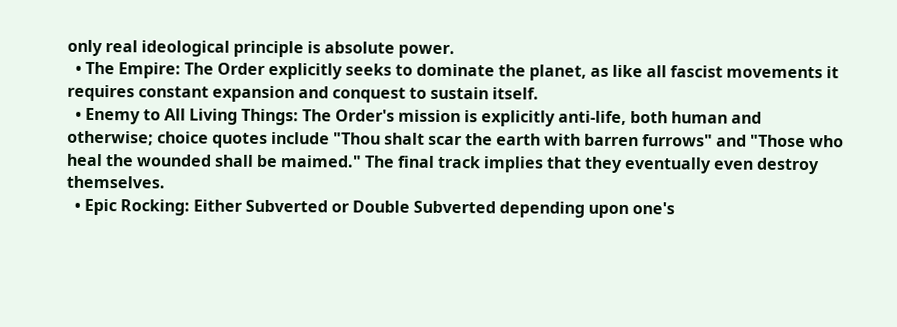only real ideological principle is absolute power.
  • The Empire: The Order explicitly seeks to dominate the planet, as like all fascist movements it requires constant expansion and conquest to sustain itself.
  • Enemy to All Living Things: The Order's mission is explicitly anti-life, both human and otherwise; choice quotes include "Thou shalt scar the earth with barren furrows" and "Those who heal the wounded shall be maimed." The final track implies that they eventually even destroy themselves.
  • Epic Rocking: Either Subverted or Double Subverted depending upon one's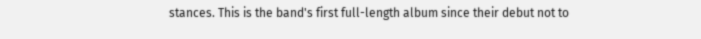stances. This is the band's first full-length album since their debut not to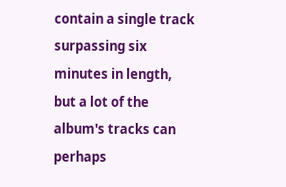contain a single track surpassing six minutes in length, but a lot of the album's tracks can perhaps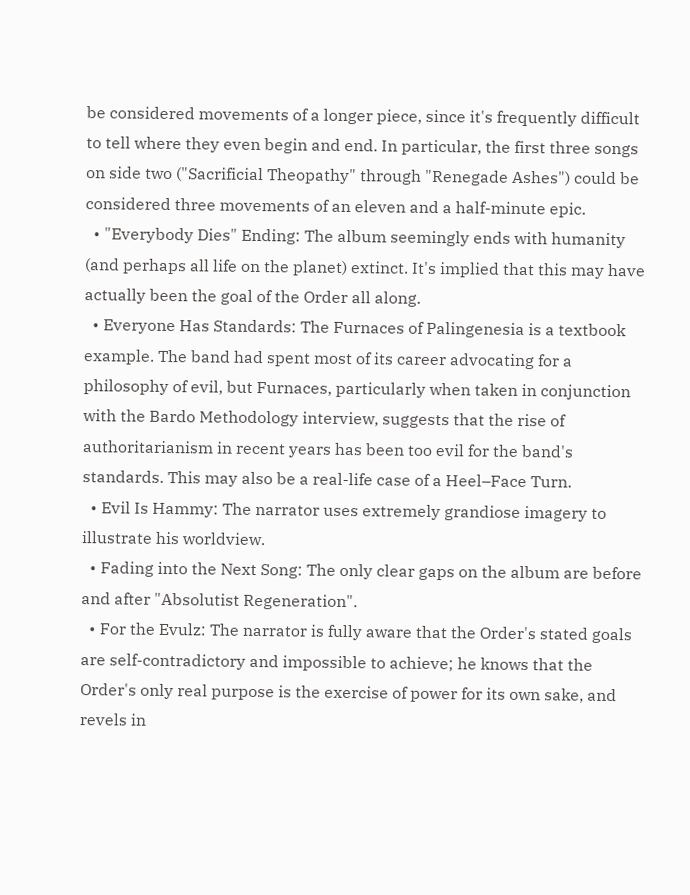be considered movements of a longer piece, since it's frequently difficult to tell where they even begin and end. In particular, the first three songs on side two ("Sacrificial Theopathy" through "Renegade Ashes") could be considered three movements of an eleven and a half-minute epic.
  • "Everybody Dies" Ending: The album seemingly ends with humanity (and perhaps all life on the planet) extinct. It's implied that this may have actually been the goal of the Order all along.
  • Everyone Has Standards: The Furnaces of Palingenesia is a textbook example. The band had spent most of its career advocating for a philosophy of evil, but Furnaces, particularly when taken in conjunction with the Bardo Methodology interview, suggests that the rise of authoritarianism in recent years has been too evil for the band's standards. This may also be a real-life case of a Heel–Face Turn.
  • Evil Is Hammy: The narrator uses extremely grandiose imagery to illustrate his worldview.
  • Fading into the Next Song: The only clear gaps on the album are before and after "Absolutist Regeneration".
  • For the Evulz: The narrator is fully aware that the Order's stated goals are self-contradictory and impossible to achieve; he knows that the Order's only real purpose is the exercise of power for its own sake, and revels in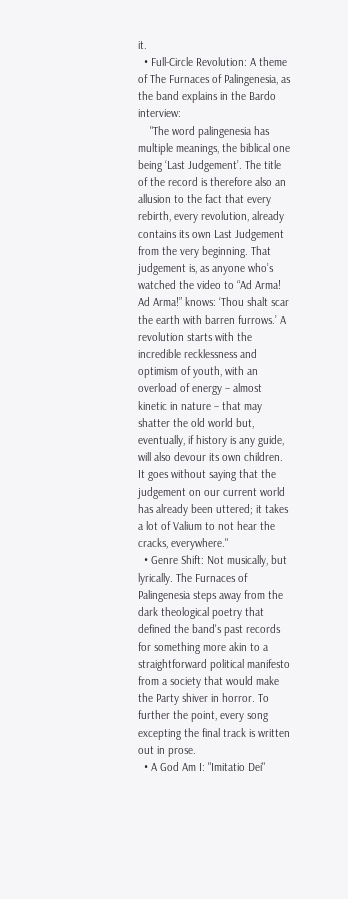it.
  • Full-Circle Revolution: A theme of The Furnaces of Palingenesia, as the band explains in the Bardo interview:
    "The word palingenesia has multiple meanings, the biblical one being ‘Last Judgement’. The title of the record is therefore also an allusion to the fact that every rebirth, every revolution, already contains its own Last Judgement from the very beginning. That judgement is, as anyone who’s watched the video to “Ad Arma! Ad Arma!” knows: ‘Thou shalt scar the earth with barren furrows.’ A revolution starts with the incredible recklessness and optimism of youth, with an overload of energy – almost kinetic in nature – that may shatter the old world but, eventually, if history is any guide, will also devour its own children. It goes without saying that the judgement on our current world has already been uttered; it takes a lot of Valium to not hear the cracks, everywhere."
  • Genre Shift: Not musically, but lyrically. The Furnaces of Palingenesia steps away from the dark theological poetry that defined the band's past records for something more akin to a straightforward political manifesto from a society that would make the Party shiver in horror. To further the point, every song excepting the final track is written out in prose.
  • A God Am I: "Imitatio Dei"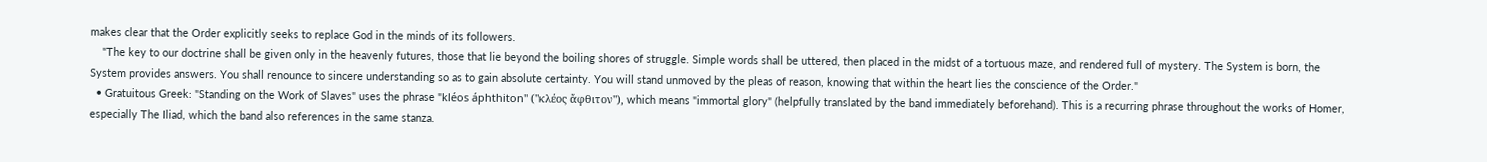makes clear that the Order explicitly seeks to replace God in the minds of its followers.
    "The key to our doctrine shall be given only in the heavenly futures, those that lie beyond the boiling shores of struggle. Simple words shall be uttered, then placed in the midst of a tortuous maze, and rendered full of mystery. The System is born, the System provides answers. You shall renounce to sincere understanding so as to gain absolute certainty. You will stand unmoved by the pleas of reason, knowing that within the heart lies the conscience of the Order."
  • Gratuitous Greek: "Standing on the Work of Slaves" uses the phrase "kléos áphthiton" ("κλέος ἄφθιτον"), which means "immortal glory" (helpfully translated by the band immediately beforehand). This is a recurring phrase throughout the works of Homer, especially The Iliad, which the band also references in the same stanza.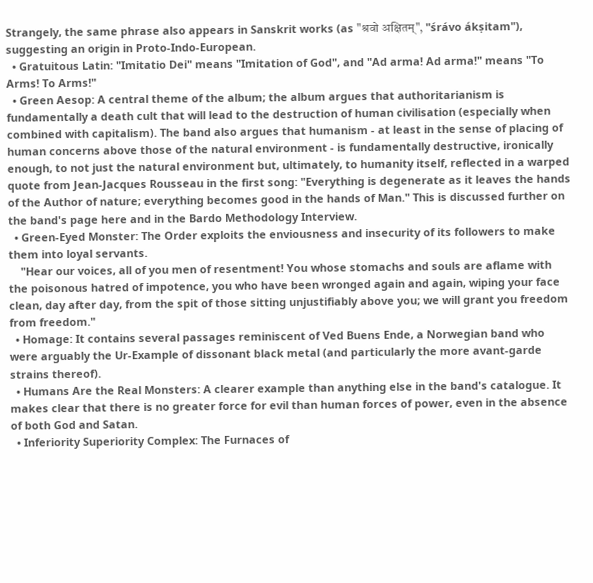Strangely, the same phrase also appears in Sanskrit works (as "श्रवो अक्षितम्", "śrávo ákṣitam"), suggesting an origin in Proto-Indo-European.
  • Gratuitous Latin: "Imitatio Dei" means "Imitation of God", and "Ad arma! Ad arma!" means "To Arms! To Arms!"
  • Green Aesop: A central theme of the album; the album argues that authoritarianism is fundamentally a death cult that will lead to the destruction of human civilisation (especially when combined with capitalism). The band also argues that humanism - at least in the sense of placing of human concerns above those of the natural environment - is fundamentally destructive, ironically enough, to not just the natural environment but, ultimately, to humanity itself, reflected in a warped quote from Jean-Jacques Rousseau in the first song: "Everything is degenerate as it leaves the hands of the Author of nature; everything becomes good in the hands of Man." This is discussed further on the band's page here and in the Bardo Methodology Interview.
  • Green-Eyed Monster: The Order exploits the enviousness and insecurity of its followers to make them into loyal servants.
    "Hear our voices, all of you men of resentment! You whose stomachs and souls are aflame with the poisonous hatred of impotence, you who have been wronged again and again, wiping your face clean, day after day, from the spit of those sitting unjustifiably above you; we will grant you freedom from freedom."
  • Homage: It contains several passages reminiscent of Ved Buens Ende, a Norwegian band who were arguably the Ur-Example of dissonant black metal (and particularly the more avant-garde strains thereof).
  • Humans Are the Real Monsters: A clearer example than anything else in the band's catalogue. It makes clear that there is no greater force for evil than human forces of power, even in the absence of both God and Satan.
  • Inferiority Superiority Complex: The Furnaces of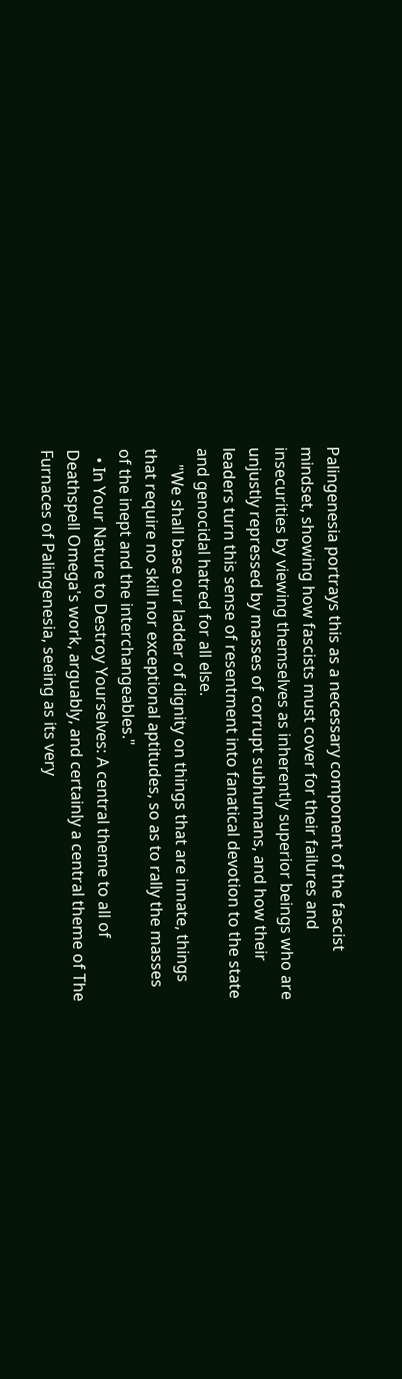Palingenesia portrays this as a necessary component of the fascist mindset, showing how fascists must cover for their failures and insecurities by viewing themselves as inherently superior beings who are unjustly repressed by masses of corrupt subhumans, and how their leaders turn this sense of resentment into fanatical devotion to the state and genocidal hatred for all else.
    "We shall base our ladder of dignity on things that are innate, things that require no skill nor exceptional aptitudes, so as to rally the masses of the inept and the interchangeables."
  • In Your Nature to Destroy Yourselves: A central theme to all of Deathspell Omega's work, arguably, and certainly a central theme of The Furnaces of Palingenesia, seeing as its very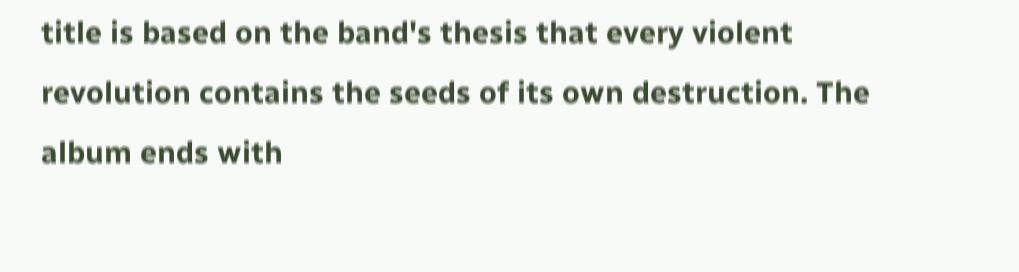title is based on the band's thesis that every violent revolution contains the seeds of its own destruction. The album ends with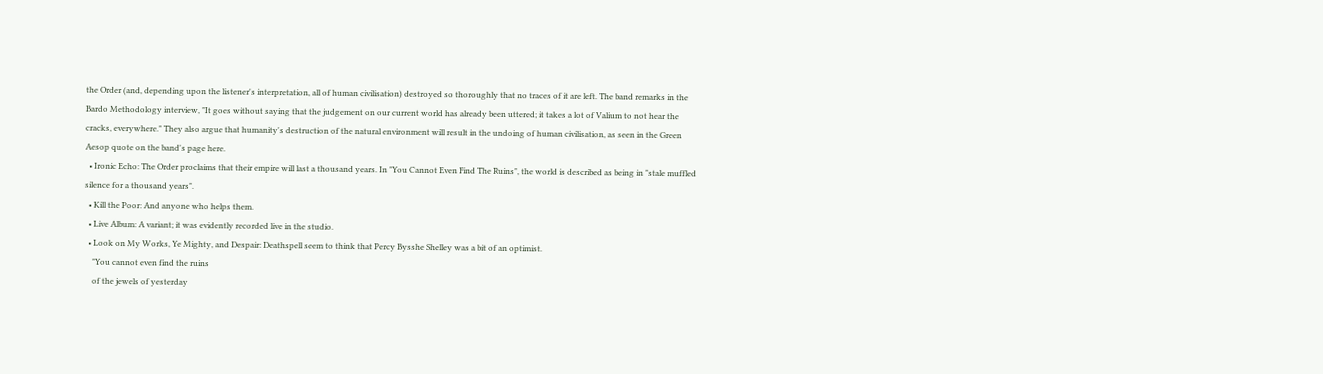the Order (and, depending upon the listener's interpretation, all of human civilisation) destroyed so thoroughly that no traces of it are left. The band remarks in the Bardo Methodology interview, "It goes without saying that the judgement on our current world has already been uttered; it takes a lot of Valium to not hear the cracks, everywhere." They also argue that humanity's destruction of the natural environment will result in the undoing of human civilisation, as seen in the Green Aesop quote on the band's page here.
  • Ironic Echo: The Order proclaims that their empire will last a thousand years. In "You Cannot Even Find The Ruins", the world is described as being in "stale muffled silence for a thousand years".
  • Kill the Poor: And anyone who helps them.
  • Live Album: A variant; it was evidently recorded live in the studio.
  • Look on My Works, Ye Mighty, and Despair: Deathspell seem to think that Percy Bysshe Shelley was a bit of an optimist.
    "You cannot even find the ruins
    of the jewels of yesterday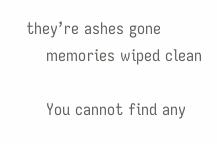they’re ashes gone
    memories wiped clean

    You cannot find any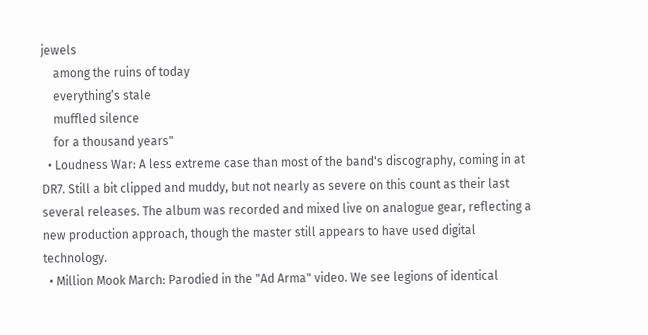jewels
    among the ruins of today
    everything’s stale
    muffled silence
    for a thousand years"
  • Loudness War: A less extreme case than most of the band's discography, coming in at DR7. Still a bit clipped and muddy, but not nearly as severe on this count as their last several releases. The album was recorded and mixed live on analogue gear, reflecting a new production approach, though the master still appears to have used digital technology.
  • Million Mook March: Parodied in the "Ad Arma" video. We see legions of identical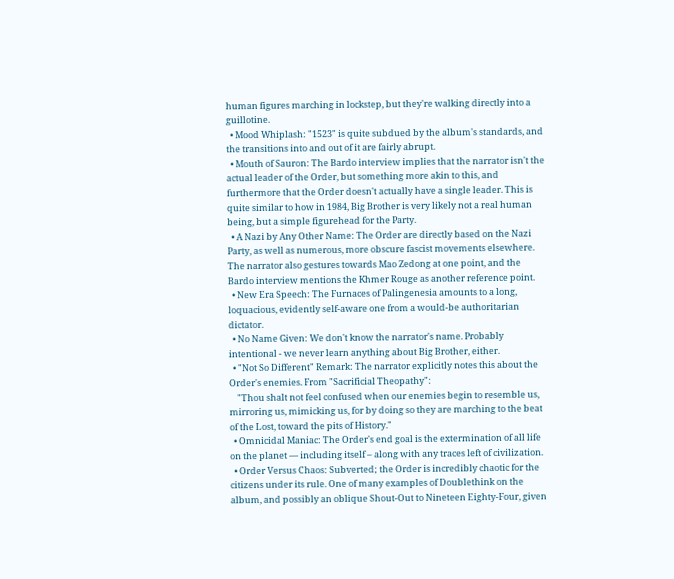human figures marching in lockstep, but they're walking directly into a guillotine.
  • Mood Whiplash: "1523" is quite subdued by the album's standards, and the transitions into and out of it are fairly abrupt.
  • Mouth of Sauron: The Bardo interview implies that the narrator isn't the actual leader of the Order, but something more akin to this, and furthermore that the Order doesn't actually have a single leader. This is quite similar to how in 1984, Big Brother is very likely not a real human being, but a simple figurehead for the Party.
  • A Nazi by Any Other Name: The Order are directly based on the Nazi Party, as well as numerous, more obscure fascist movements elsewhere. The narrator also gestures towards Mao Zedong at one point, and the Bardo interview mentions the Khmer Rouge as another reference point.
  • New Era Speech: The Furnaces of Palingenesia amounts to a long, loquacious, evidently self-aware one from a would-be authoritarian dictator.
  • No Name Given: We don't know the narrator's name. Probably intentional - we never learn anything about Big Brother, either.
  • "Not So Different" Remark: The narrator explicitly notes this about the Order's enemies. From "Sacrificial Theopathy":
    "Thou shalt not feel confused when our enemies begin to resemble us, mirroring us, mimicking us, for by doing so they are marching to the beat of the Lost, toward the pits of History."
  • Omnicidal Maniac: The Order's end goal is the extermination of all life on the planet — including itself – along with any traces left of civilization.
  • Order Versus Chaos: Subverted; the Order is incredibly chaotic for the citizens under its rule. One of many examples of Doublethink on the album, and possibly an oblique Shout-Out to Nineteen Eighty-Four, given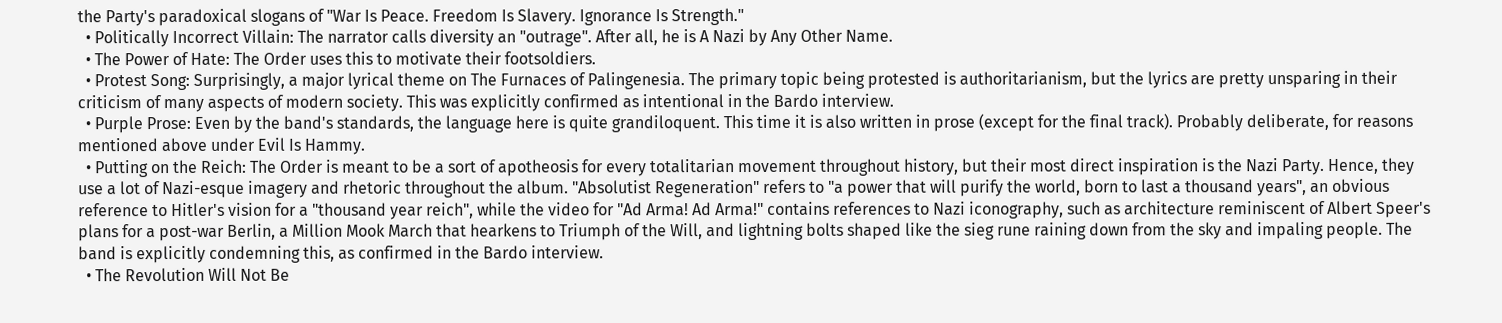the Party's paradoxical slogans of "War Is Peace. Freedom Is Slavery. Ignorance Is Strength."
  • Politically Incorrect Villain: The narrator calls diversity an "outrage". After all, he is A Nazi by Any Other Name.
  • The Power of Hate: The Order uses this to motivate their footsoldiers.
  • Protest Song: Surprisingly, a major lyrical theme on The Furnaces of Palingenesia. The primary topic being protested is authoritarianism, but the lyrics are pretty unsparing in their criticism of many aspects of modern society. This was explicitly confirmed as intentional in the Bardo interview.
  • Purple Prose: Even by the band's standards, the language here is quite grandiloquent. This time it is also written in prose (except for the final track). Probably deliberate, for reasons mentioned above under Evil Is Hammy.
  • Putting on the Reich: The Order is meant to be a sort of apotheosis for every totalitarian movement throughout history, but their most direct inspiration is the Nazi Party. Hence, they use a lot of Nazi-esque imagery and rhetoric throughout the album. "Absolutist Regeneration" refers to "a power that will purify the world, born to last a thousand years", an obvious reference to Hitler's vision for a "thousand year reich", while the video for "Ad Arma! Ad Arma!" contains references to Nazi iconography, such as architecture reminiscent of Albert Speer's plans for a post-war Berlin, a Million Mook March that hearkens to Triumph of the Will, and lightning bolts shaped like the sieg rune raining down from the sky and impaling people. The band is explicitly condemning this, as confirmed in the Bardo interview.
  • The Revolution Will Not Be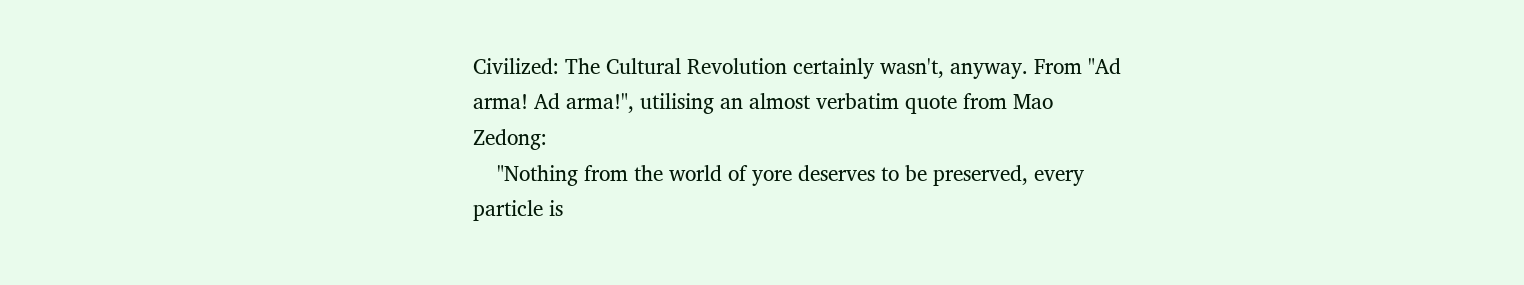Civilized: The Cultural Revolution certainly wasn't, anyway. From "Ad arma! Ad arma!", utilising an almost verbatim quote from Mao Zedong:
    "Nothing from the world of yore deserves to be preserved, every particle is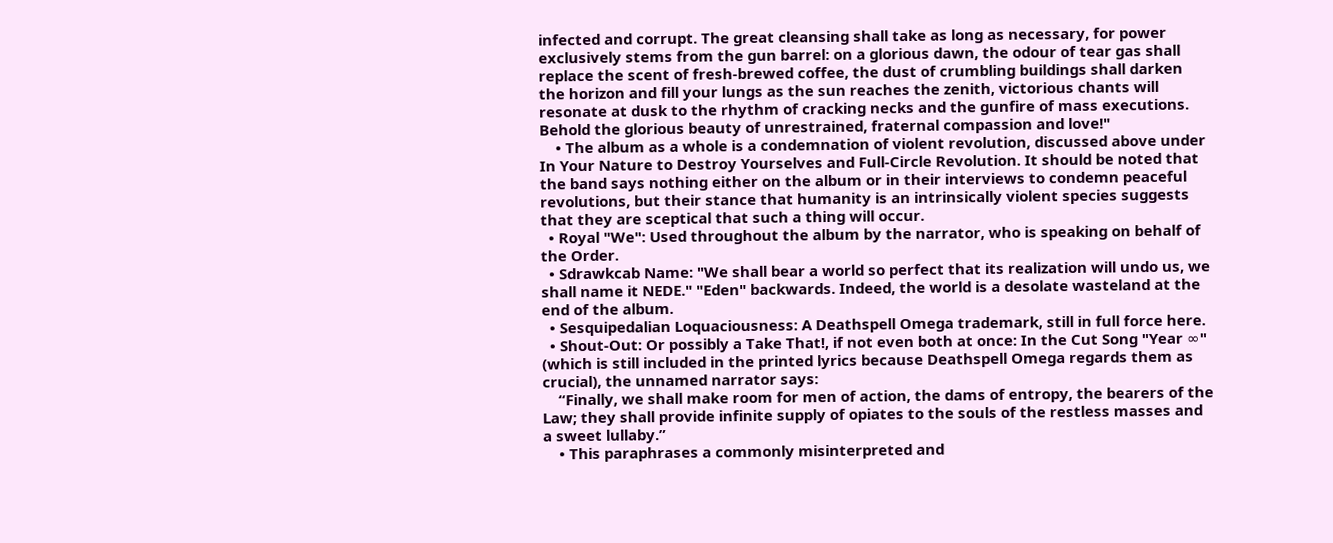infected and corrupt. The great cleansing shall take as long as necessary, for power exclusively stems from the gun barrel: on a glorious dawn, the odour of tear gas shall replace the scent of fresh-brewed coffee, the dust of crumbling buildings shall darken the horizon and fill your lungs as the sun reaches the zenith, victorious chants will resonate at dusk to the rhythm of cracking necks and the gunfire of mass executions. Behold the glorious beauty of unrestrained, fraternal compassion and love!"
    • The album as a whole is a condemnation of violent revolution, discussed above under In Your Nature to Destroy Yourselves and Full-Circle Revolution. It should be noted that the band says nothing either on the album or in their interviews to condemn peaceful revolutions, but their stance that humanity is an intrinsically violent species suggests that they are sceptical that such a thing will occur.
  • Royal "We": Used throughout the album by the narrator, who is speaking on behalf of the Order.
  • Sdrawkcab Name: "We shall bear a world so perfect that its realization will undo us, we shall name it NEDE." "Eden" backwards. Indeed, the world is a desolate wasteland at the end of the album.
  • Sesquipedalian Loquaciousness: A Deathspell Omega trademark, still in full force here.
  • Shout-Out: Or possibly a Take That!, if not even both at once: In the Cut Song "Year ∞" (which is still included in the printed lyrics because Deathspell Omega regards them as crucial), the unnamed narrator says:
    “Finally, we shall make room for men of action, the dams of entropy, the bearers of the Law; they shall provide infinite supply of opiates to the souls of the restless masses and a sweet lullaby.”
    • This paraphrases a commonly misinterpreted and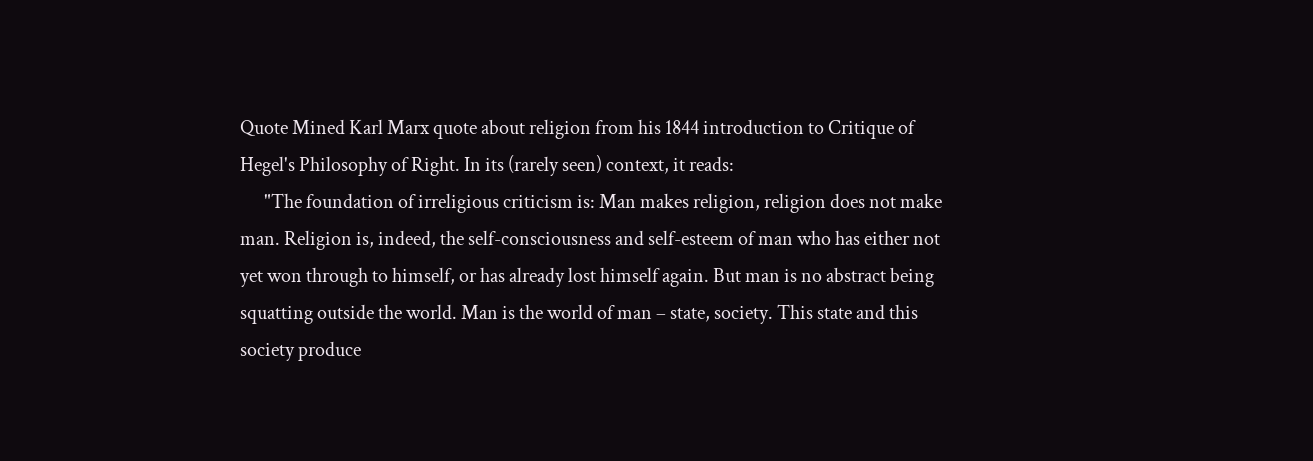Quote Mined Karl Marx quote about religion from his 1844 introduction to Critique of Hegel's Philosophy of Right. In its (rarely seen) context, it reads:
      "The foundation of irreligious criticism is: Man makes religion, religion does not make man. Religion is, indeed, the self-consciousness and self-esteem of man who has either not yet won through to himself, or has already lost himself again. But man is no abstract being squatting outside the world. Man is the world of man – state, society. This state and this society produce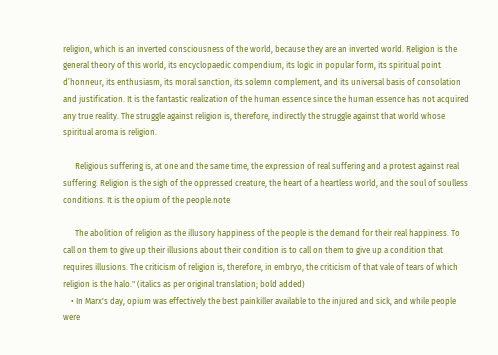religion, which is an inverted consciousness of the world, because they are an inverted world. Religion is the general theory of this world, its encyclopaedic compendium, its logic in popular form, its spiritual point d’honneur, its enthusiasm, its moral sanction, its solemn complement, and its universal basis of consolation and justification. It is the fantastic realization of the human essence since the human essence has not acquired any true reality. The struggle against religion is, therefore, indirectly the struggle against that world whose spiritual aroma is religion.

      Religious suffering is, at one and the same time, the expression of real suffering and a protest against real suffering. Religion is the sigh of the oppressed creature, the heart of a heartless world, and the soul of soulless conditions. It is the opium of the people.note

      The abolition of religion as the illusory happiness of the people is the demand for their real happiness. To call on them to give up their illusions about their condition is to call on them to give up a condition that requires illusions. The criticism of religion is, therefore, in embryo, the criticism of that vale of tears of which religion is the halo." (italics as per original translation; bold added)
    • In Marx's day, opium was effectively the best painkiller available to the injured and sick, and while people were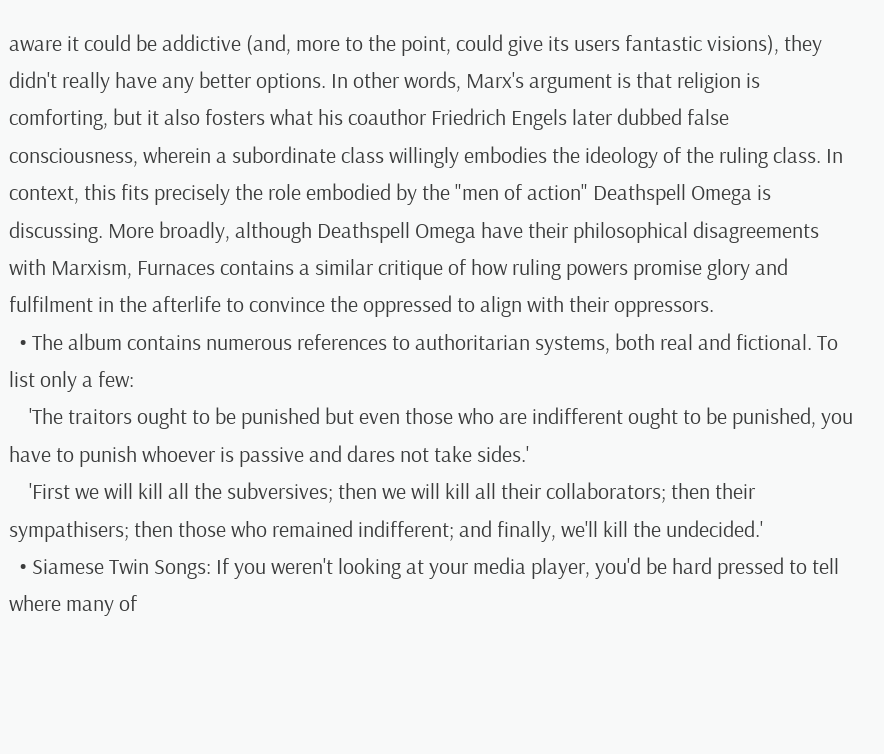aware it could be addictive (and, more to the point, could give its users fantastic visions), they didn't really have any better options. In other words, Marx's argument is that religion is comforting, but it also fosters what his coauthor Friedrich Engels later dubbed false consciousness, wherein a subordinate class willingly embodies the ideology of the ruling class. In context, this fits precisely the role embodied by the "men of action" Deathspell Omega is discussing. More broadly, although Deathspell Omega have their philosophical disagreements with Marxism, Furnaces contains a similar critique of how ruling powers promise glory and fulfilment in the afterlife to convince the oppressed to align with their oppressors.
  • The album contains numerous references to authoritarian systems, both real and fictional. To list only a few:
    'The traitors ought to be punished but even those who are indifferent ought to be punished, you have to punish whoever is passive and dares not take sides.'
    'First we will kill all the subversives; then we will kill all their collaborators; then their sympathisers; then those who remained indifferent; and finally, we'll kill the undecided.'
  • Siamese Twin Songs: If you weren't looking at your media player, you'd be hard pressed to tell where many of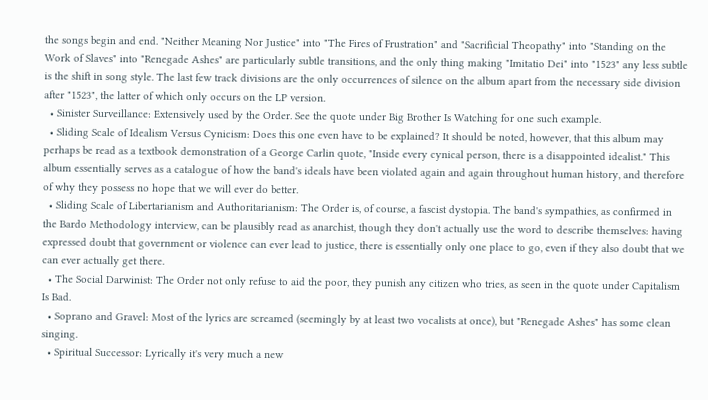the songs begin and end. "Neither Meaning Nor Justice" into "The Fires of Frustration" and "Sacrificial Theopathy" into "Standing on the Work of Slaves" into "Renegade Ashes" are particularly subtle transitions, and the only thing making "Imitatio Dei" into "1523" any less subtle is the shift in song style. The last few track divisions are the only occurrences of silence on the album apart from the necessary side division after "1523", the latter of which only occurs on the LP version.
  • Sinister Surveillance: Extensively used by the Order. See the quote under Big Brother Is Watching for one such example.
  • Sliding Scale of Idealism Versus Cynicism: Does this one even have to be explained? It should be noted, however, that this album may perhaps be read as a textbook demonstration of a George Carlin quote, "Inside every cynical person, there is a disappointed idealist." This album essentially serves as a catalogue of how the band's ideals have been violated again and again throughout human history, and therefore of why they possess no hope that we will ever do better.
  • Sliding Scale of Libertarianism and Authoritarianism: The Order is, of course, a fascist dystopia. The band's sympathies, as confirmed in the Bardo Methodology interview, can be plausibly read as anarchist, though they don't actually use the word to describe themselves: having expressed doubt that government or violence can ever lead to justice, there is essentially only one place to go, even if they also doubt that we can ever actually get there.
  • The Social Darwinist: The Order not only refuse to aid the poor, they punish any citizen who tries, as seen in the quote under Capitalism Is Bad.
  • Soprano and Gravel: Most of the lyrics are screamed (seemingly by at least two vocalists at once), but "Renegade Ashes" has some clean singing.
  • Spiritual Successor: Lyrically it's very much a new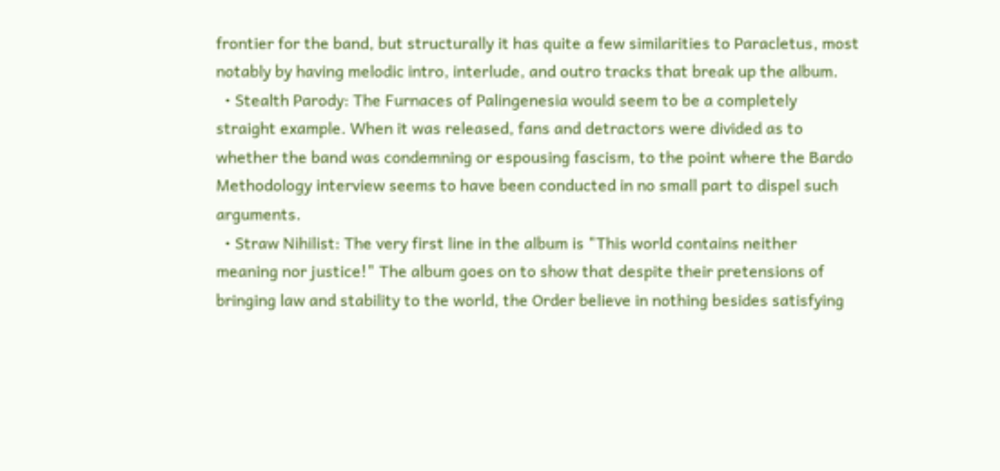frontier for the band, but structurally it has quite a few similarities to Paracletus, most notably by having melodic intro, interlude, and outro tracks that break up the album.
  • Stealth Parody: The Furnaces of Palingenesia would seem to be a completely straight example. When it was released, fans and detractors were divided as to whether the band was condemning or espousing fascism, to the point where the Bardo Methodology interview seems to have been conducted in no small part to dispel such arguments.
  • Straw Nihilist: The very first line in the album is "This world contains neither meaning nor justice!" The album goes on to show that despite their pretensions of bringing law and stability to the world, the Order believe in nothing besides satisfying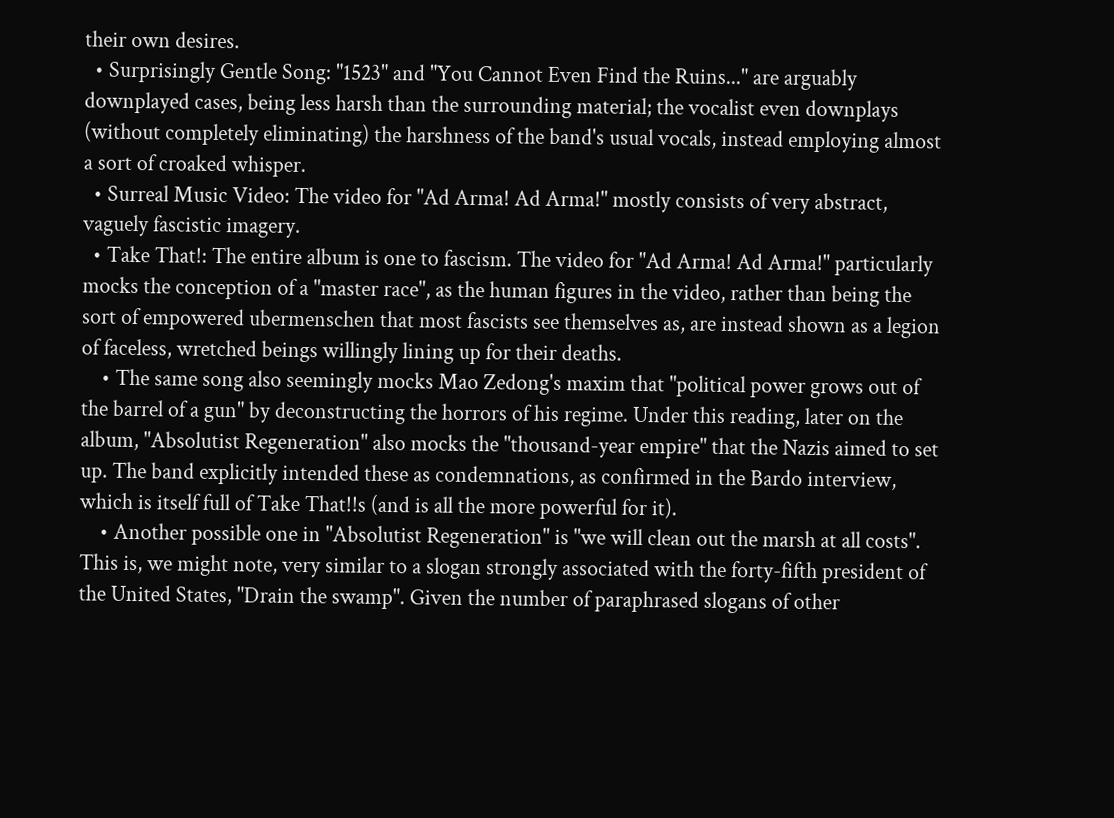their own desires.
  • Surprisingly Gentle Song: "1523" and "You Cannot Even Find the Ruins..." are arguably downplayed cases, being less harsh than the surrounding material; the vocalist even downplays (without completely eliminating) the harshness of the band's usual vocals, instead employing almost a sort of croaked whisper.
  • Surreal Music Video: The video for "Ad Arma! Ad Arma!" mostly consists of very abstract, vaguely fascistic imagery.
  • Take That!: The entire album is one to fascism. The video for "Ad Arma! Ad Arma!" particularly mocks the conception of a "master race", as the human figures in the video, rather than being the sort of empowered ubermenschen that most fascists see themselves as, are instead shown as a legion of faceless, wretched beings willingly lining up for their deaths.
    • The same song also seemingly mocks Mao Zedong's maxim that "political power grows out of the barrel of a gun" by deconstructing the horrors of his regime. Under this reading, later on the album, "Absolutist Regeneration" also mocks the "thousand-year empire" that the Nazis aimed to set up. The band explicitly intended these as condemnations, as confirmed in the Bardo interview, which is itself full of Take That!!s (and is all the more powerful for it).
    • Another possible one in "Absolutist Regeneration" is "we will clean out the marsh at all costs". This is, we might note, very similar to a slogan strongly associated with the forty-fifth president of the United States, "Drain the swamp". Given the number of paraphrased slogans of other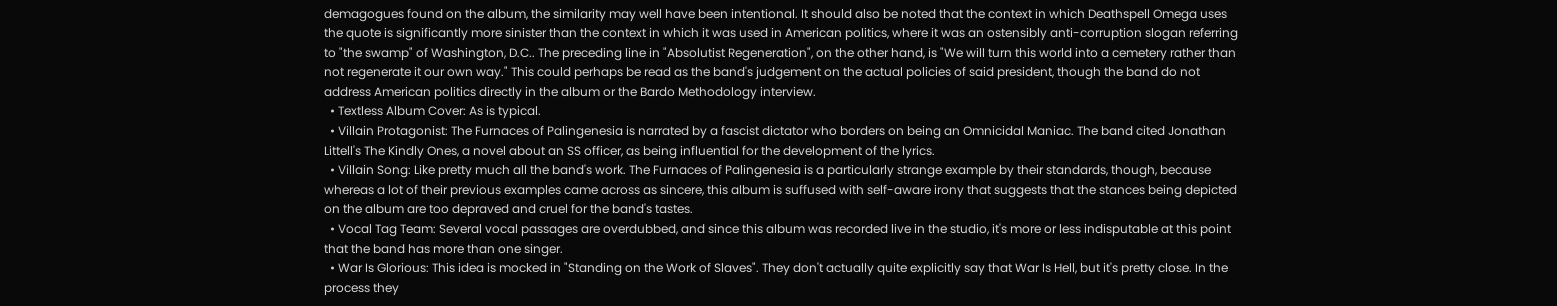demagogues found on the album, the similarity may well have been intentional. It should also be noted that the context in which Deathspell Omega uses the quote is significantly more sinister than the context in which it was used in American politics, where it was an ostensibly anti-corruption slogan referring to "the swamp" of Washington, D.C.. The preceding line in "Absolutist Regeneration", on the other hand, is "We will turn this world into a cemetery rather than not regenerate it our own way." This could perhaps be read as the band's judgement on the actual policies of said president, though the band do not address American politics directly in the album or the Bardo Methodology interview.
  • Textless Album Cover: As is typical.
  • Villain Protagonist: The Furnaces of Palingenesia is narrated by a fascist dictator who borders on being an Omnicidal Maniac. The band cited Jonathan Littell's The Kindly Ones, a novel about an SS officer, as being influential for the development of the lyrics.
  • Villain Song: Like pretty much all the band's work. The Furnaces of Palingenesia is a particularly strange example by their standards, though, because whereas a lot of their previous examples came across as sincere, this album is suffused with self-aware irony that suggests that the stances being depicted on the album are too depraved and cruel for the band's tastes.
  • Vocal Tag Team: Several vocal passages are overdubbed, and since this album was recorded live in the studio, it's more or less indisputable at this point that the band has more than one singer.
  • War Is Glorious: This idea is mocked in "Standing on the Work of Slaves". They don't actually quite explicitly say that War Is Hell, but it's pretty close. In the process they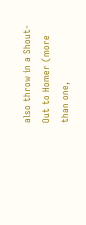also throw in a Shout-Out to Homer (more than one,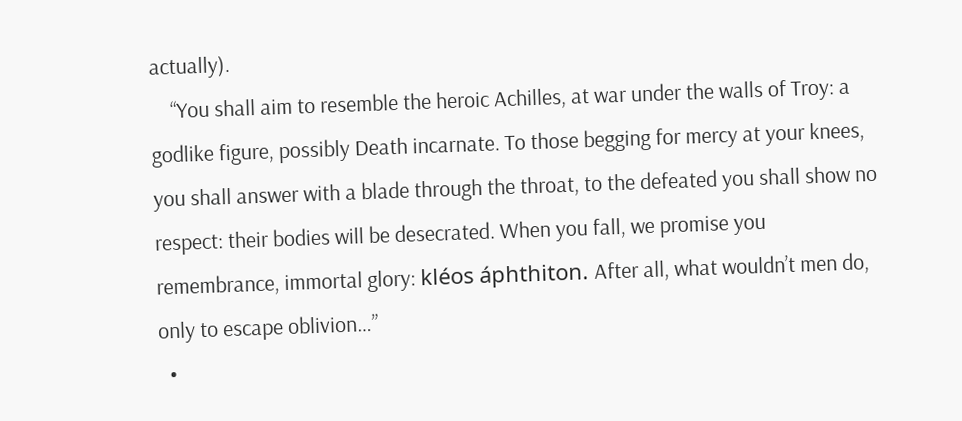actually).
    “You shall aim to resemble the heroic Achilles, at war under the walls of Troy: a godlike figure, possibly Death incarnate. To those begging for mercy at your knees, you shall answer with a blade through the throat, to the defeated you shall show no respect: their bodies will be desecrated. When you fall, we promise you remembrance, immortal glory: kléos áphthiton. After all, what wouldn’t men do, only to escape oblivion…”
  •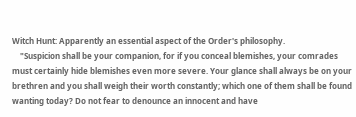Witch Hunt: Apparently an essential aspect of the Order's philosophy.
    "Suspicion shall be your companion, for if you conceal blemishes, your comrades must certainly hide blemishes even more severe. Your glance shall always be on your brethren and you shall weigh their worth constantly; which one of them shall be found wanting today? Do not fear to denounce an innocent and have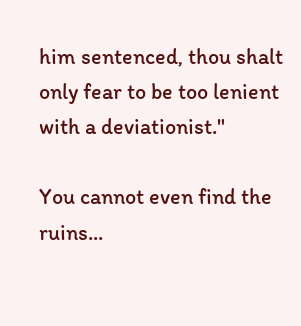him sentenced, thou shalt only fear to be too lenient with a deviationist."

You cannot even find the ruins...